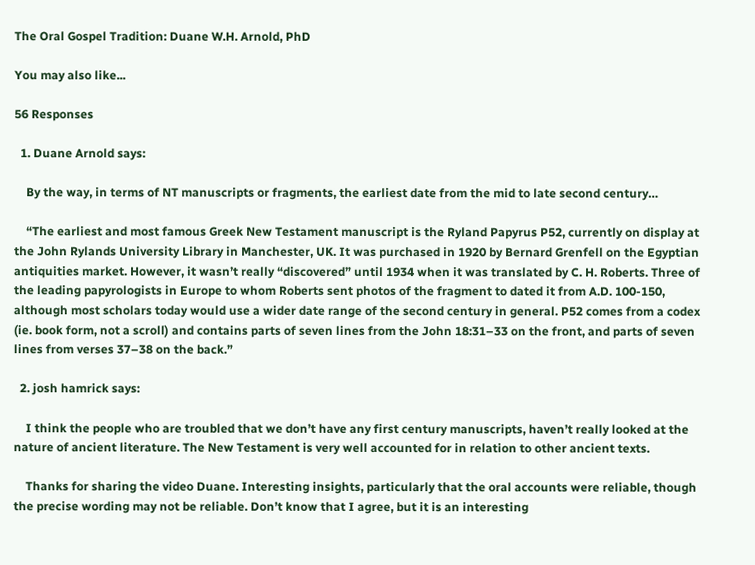The Oral Gospel Tradition: Duane W.H. Arnold, PhD

You may also like...

56 Responses

  1. Duane Arnold says:

    By the way, in terms of NT manuscripts or fragments, the earliest date from the mid to late second century…

    “The earliest and most famous Greek New Testament manuscript is the Ryland Papyrus P52, currently on display at the John Rylands University Library in Manchester, UK. It was purchased in 1920 by Bernard Grenfell on the Egyptian antiquities market. However, it wasn’t really “discovered” until 1934 when it was translated by C. H. Roberts. Three of the leading papyrologists in Europe to whom Roberts sent photos of the fragment to dated it from A.D. 100-150, although most scholars today would use a wider date range of the second century in general. P52 comes from a codex (ie. book form, not a scroll) and contains parts of seven lines from the John 18:31–33 on the front, and parts of seven lines from verses 37–38 on the back.”

  2. josh hamrick says:

    I think the people who are troubled that we don’t have any first century manuscripts, haven’t really looked at the nature of ancient literature. The New Testament is very well accounted for in relation to other ancient texts.

    Thanks for sharing the video Duane. Interesting insights, particularly that the oral accounts were reliable, though the precise wording may not be reliable. Don’t know that I agree, but it is an interesting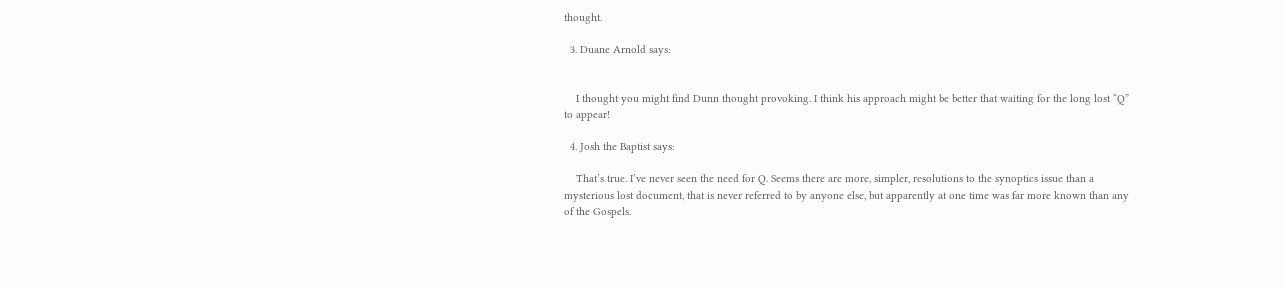thought.

  3. Duane Arnold says:


    I thought you might find Dunn thought provoking. I think his approach might be better that waiting for the long lost “Q” to appear!

  4. Josh the Baptist says:

    That’s true. I’ve never seen the need for Q. Seems there are more, simpler, resolutions to the synoptics issue than a mysterious lost document, that is never referred to by anyone else, but apparently at one time was far more known than any of the Gospels.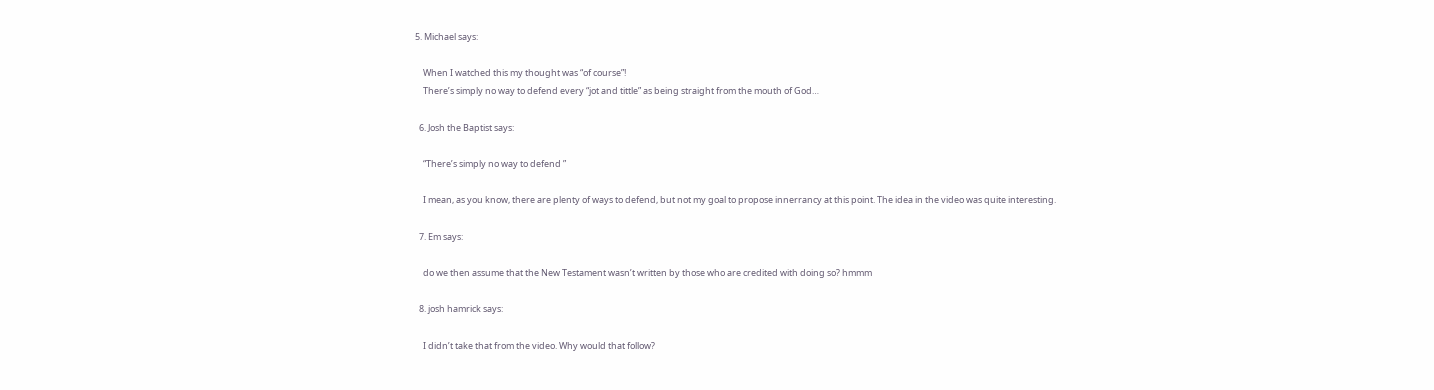5. Michael says:

    When I watched this my thought was “of course”!
    There’s simply no way to defend every “jot and tittle” as being straight from the mouth of God…

  6. Josh the Baptist says:

    “There’s simply no way to defend ”

    I mean, as you know, there are plenty of ways to defend, but not my goal to propose innerrancy at this point. The idea in the video was quite interesting.

  7. Em says:

    do we then assume that the New Testament wasn’t written by those who are credited with doing so? hmmm

  8. josh hamrick says:

    I didn’t take that from the video. Why would that follow?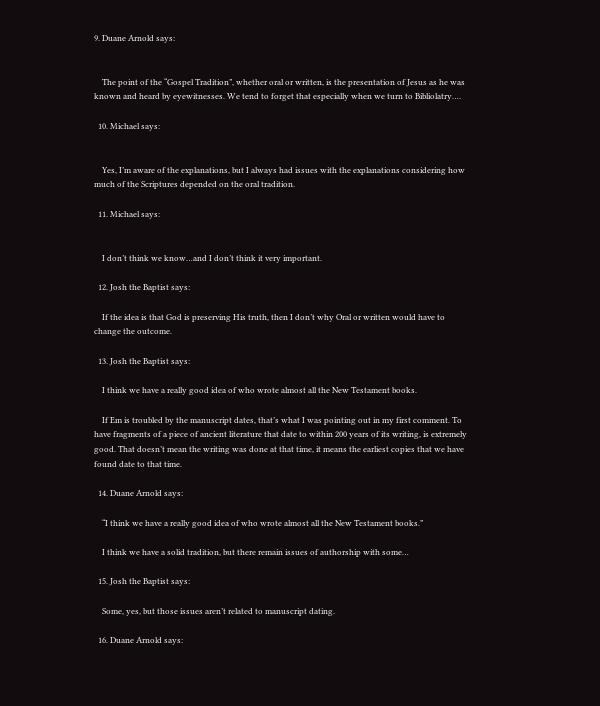9. Duane Arnold says:


    The point of the “Gospel Tradition”, whether oral or written, is the presentation of Jesus as he was known and heard by eyewitnesses. We tend to forget that especially when we turn to Bibliolatry….

  10. Michael says:


    Yes, I’m aware of the explanations, but I always had issues with the explanations considering how much of the Scriptures depended on the oral tradition.

  11. Michael says:


    I don’t think we know…and I don’t think it very important.

  12. Josh the Baptist says:

    If the idea is that God is preserving His truth, then I don’t why Oral or written would have to change the outcome.

  13. Josh the Baptist says:

    I think we have a really good idea of who wrote almost all the New Testament books.

    If Em is troubled by the manuscript dates, that’s what I was pointing out in my first comment. To have fragments of a piece of ancient literature that date to within 200 years of its writing, is extremely good. That doesn’t mean the writing was done at that time, it means the earliest copies that we have found date to that time.

  14. Duane Arnold says:

    “I think we have a really good idea of who wrote almost all the New Testament books.”

    I think we have a solid tradition, but there remain issues of authorship with some…

  15. Josh the Baptist says:

    Some, yes, but those issues aren’t related to manuscript dating.

  16. Duane Arnold says: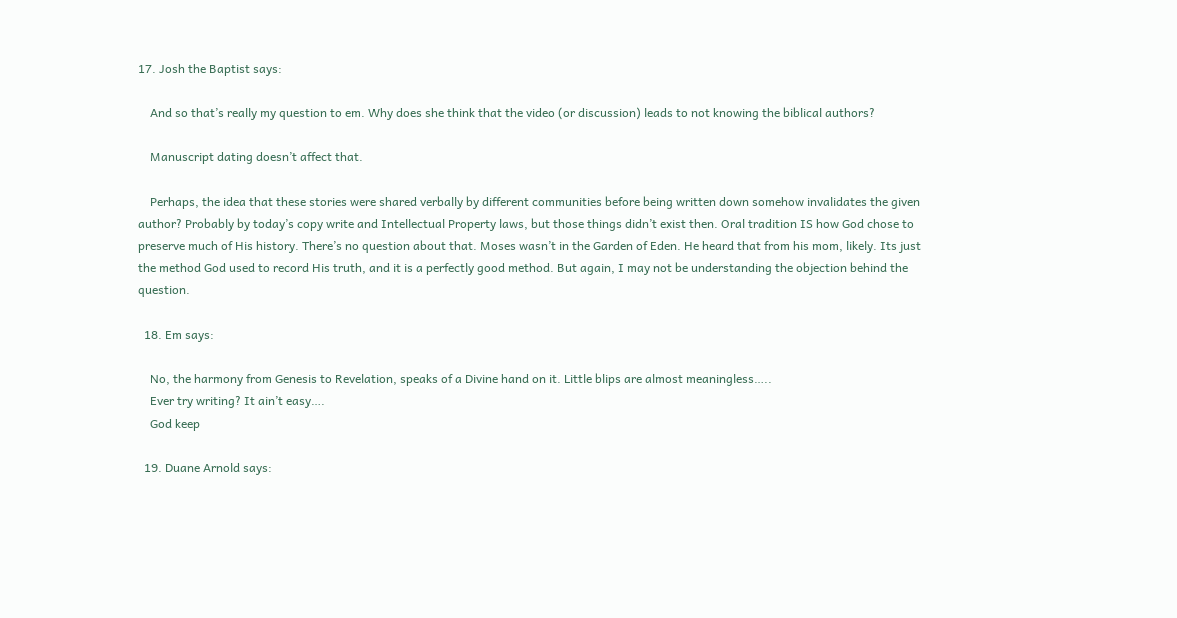17. Josh the Baptist says:

    And so that’s really my question to em. Why does she think that the video (or discussion) leads to not knowing the biblical authors?

    Manuscript dating doesn’t affect that.

    Perhaps, the idea that these stories were shared verbally by different communities before being written down somehow invalidates the given author? Probably by today’s copy write and Intellectual Property laws, but those things didn’t exist then. Oral tradition IS how God chose to preserve much of His history. There’s no question about that. Moses wasn’t in the Garden of Eden. He heard that from his mom, likely. Its just the method God used to record His truth, and it is a perfectly good method. But again, I may not be understanding the objection behind the question.

  18. Em says:

    No, the harmony from Genesis to Revelation, speaks of a Divine hand on it. Little blips are almost meaningless…..
    Ever try writing? It ain’t easy….
    God keep

  19. Duane Arnold says: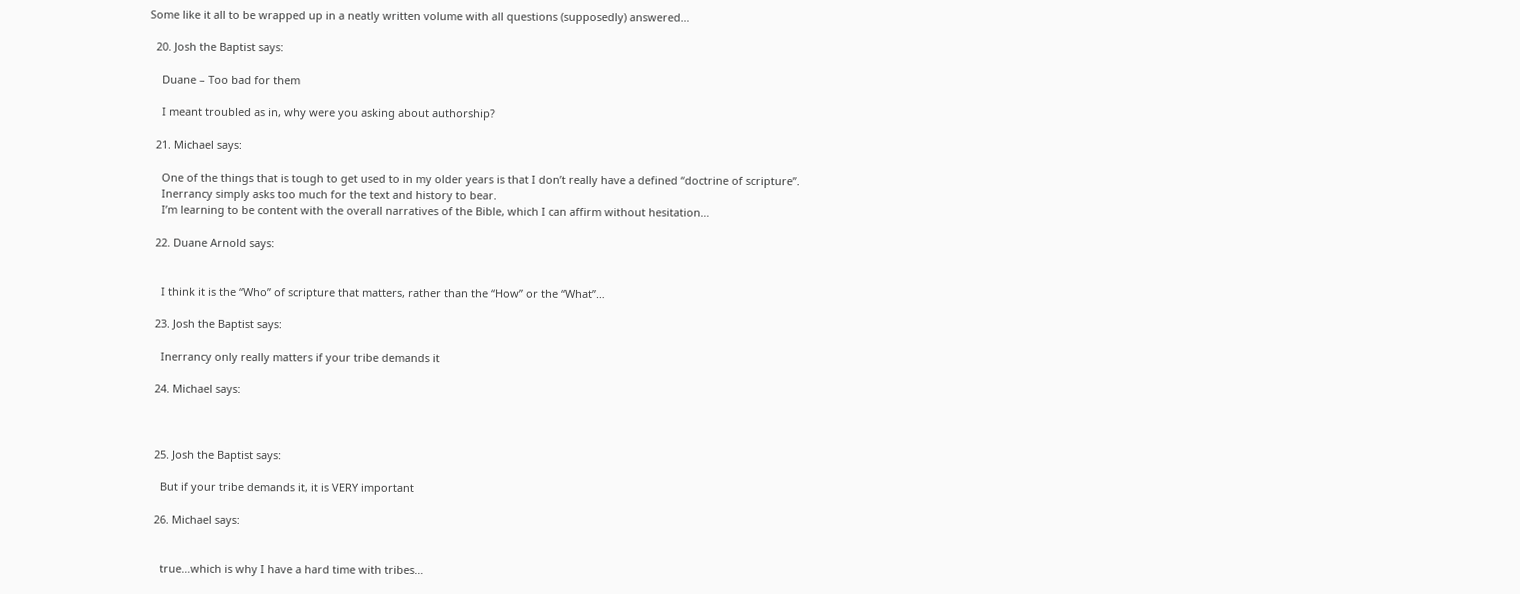Some like it all to be wrapped up in a neatly written volume with all questions (supposedly) answered…

  20. Josh the Baptist says:

    Duane – Too bad for them

    I meant troubled as in, why were you asking about authorship?

  21. Michael says:

    One of the things that is tough to get used to in my older years is that I don’t really have a defined “doctrine of scripture”.
    Inerrancy simply asks too much for the text and history to bear.
    I’m learning to be content with the overall narratives of the Bible, which I can affirm without hesitation…

  22. Duane Arnold says:


    I think it is the “Who” of scripture that matters, rather than the “How” or the “What”…

  23. Josh the Baptist says:

    Inerrancy only really matters if your tribe demands it

  24. Michael says:



  25. Josh the Baptist says:

    But if your tribe demands it, it is VERY important

  26. Michael says:


    true…which is why I have a hard time with tribes…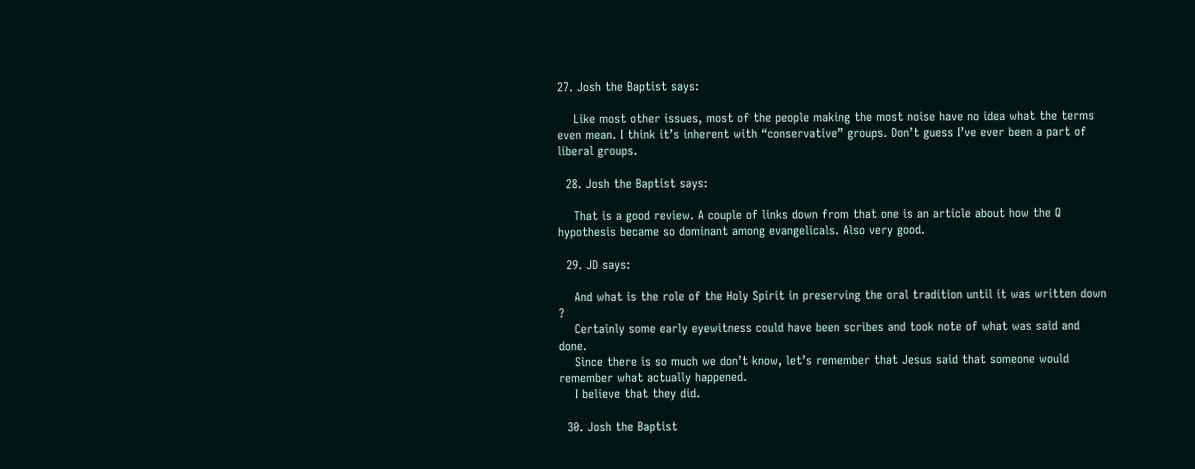27. Josh the Baptist says:

    Like most other issues, most of the people making the most noise have no idea what the terms even mean. I think it’s inherent with “conservative” groups. Don’t guess I’ve ever been a part of liberal groups.

  28. Josh the Baptist says:

    That is a good review. A couple of links down from that one is an article about how the Q hypothesis became so dominant among evangelicals. Also very good.

  29. JD says:

    And what is the role of the Holy Spirit in preserving the oral tradition until it was written down ?
    Certainly some early eyewitness could have been scribes and took note of what was said and done.
    Since there is so much we don’t know, let’s remember that Jesus said that someone would remember what actually happened.
    I believe that they did.

  30. Josh the Baptist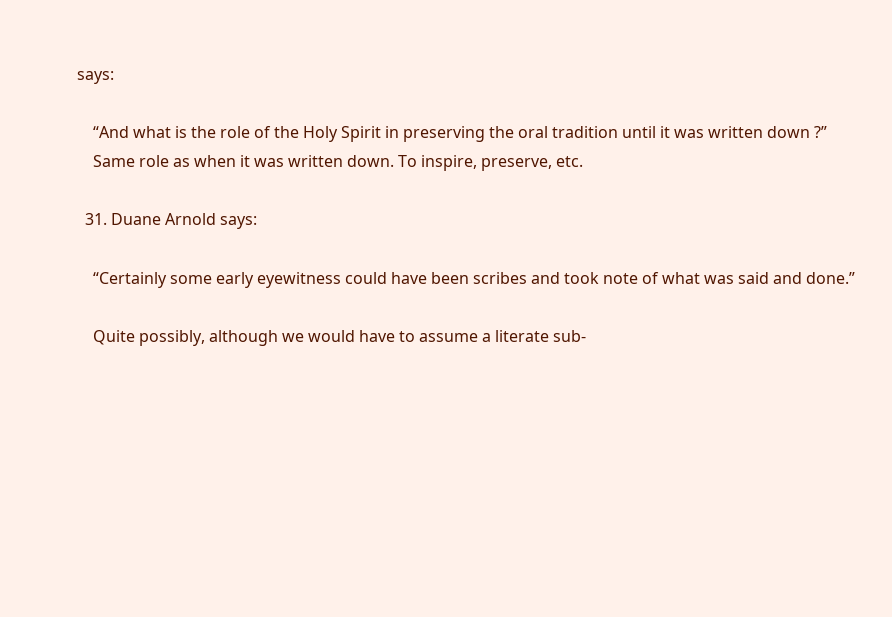says:

    “And what is the role of the Holy Spirit in preserving the oral tradition until it was written down ?”
    Same role as when it was written down. To inspire, preserve, etc.

  31. Duane Arnold says:

    “Certainly some early eyewitness could have been scribes and took note of what was said and done.”

    Quite possibly, although we would have to assume a literate sub-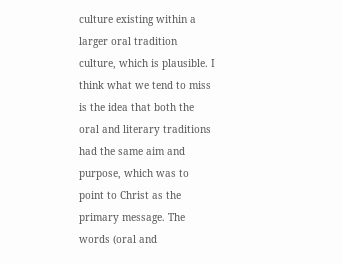culture existing within a larger oral tradition culture, which is plausible. I think what we tend to miss is the idea that both the oral and literary traditions had the same aim and purpose, which was to point to Christ as the primary message. The words (oral and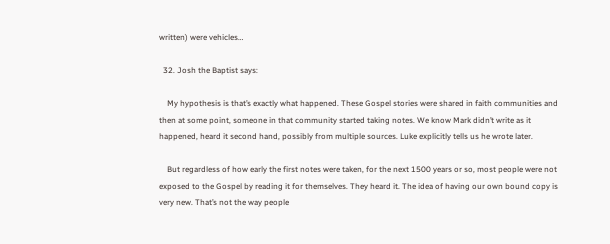written) were vehicles…

  32. Josh the Baptist says:

    My hypothesis is that’s exactly what happened. These Gospel stories were shared in faith communities and then at some point, someone in that community started taking notes. We know Mark didn’t write as it happened, heard it second hand, possibly from multiple sources. Luke explicitly tells us he wrote later.

    But regardless of how early the first notes were taken, for the next 1500 years or so, most people were not exposed to the Gospel by reading it for themselves. They heard it. The idea of having our own bound copy is very new. That’s not the way people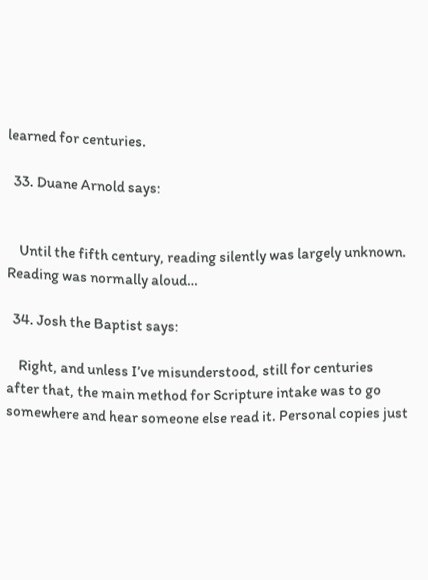learned for centuries.

  33. Duane Arnold says:


    Until the fifth century, reading silently was largely unknown. Reading was normally aloud…

  34. Josh the Baptist says:

    Right, and unless I’ve misunderstood, still for centuries after that, the main method for Scripture intake was to go somewhere and hear someone else read it. Personal copies just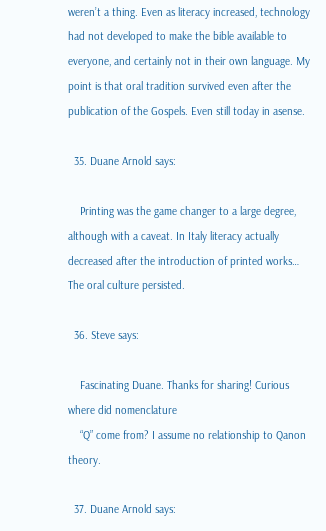weren’t a thing. Even as literacy increased, technology had not developed to make the bible available to everyone, and certainly not in their own language. My point is that oral tradition survived even after the publication of the Gospels. Even still today in asense.

  35. Duane Arnold says:

    Printing was the game changer to a large degree, although with a caveat. In Italy literacy actually decreased after the introduction of printed works… The oral culture persisted.

  36. Steve says:

    Fascinating Duane. Thanks for sharing! Curious where did nomenclature
    “Q” come from? I assume no relationship to Qanon theory.

  37. Duane Arnold says: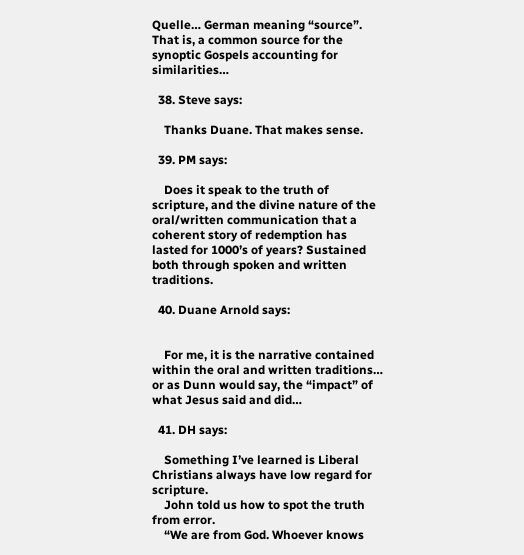Quelle… German meaning “source”. That is, a common source for the synoptic Gospels accounting for similarities…

  38. Steve says:

    Thanks Duane. That makes sense.

  39. PM says:

    Does it speak to the truth of scripture, and the divine nature of the oral/written communication that a coherent story of redemption has lasted for 1000’s of years? Sustained both through spoken and written traditions.

  40. Duane Arnold says:


    For me, it is the narrative contained within the oral and written traditions… or as Dunn would say, the “impact” of what Jesus said and did…

  41. DH says:

    Something I’ve learned is Liberal Christians always have low regard for scripture.
    John told us how to spot the truth from error.
    “We are from God. Whoever knows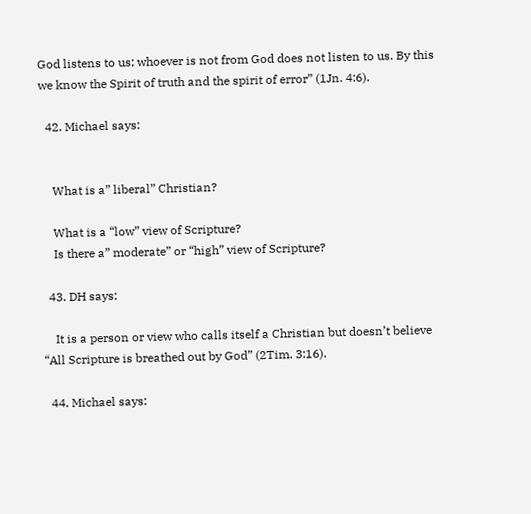God listens to us; whoever is not from God does not listen to us. By this we know the Spirit of truth and the spirit of error” (1Jn. 4:6).

  42. Michael says:


    What is a” liberal” Christian?

    What is a “low” view of Scripture?
    Is there a” moderate” or “high” view of Scripture?

  43. DH says:

    It is a person or view who calls itself a Christian but doesn’t believe “All Scripture is breathed out by God” (2Tim. 3:16).

  44. Michael says: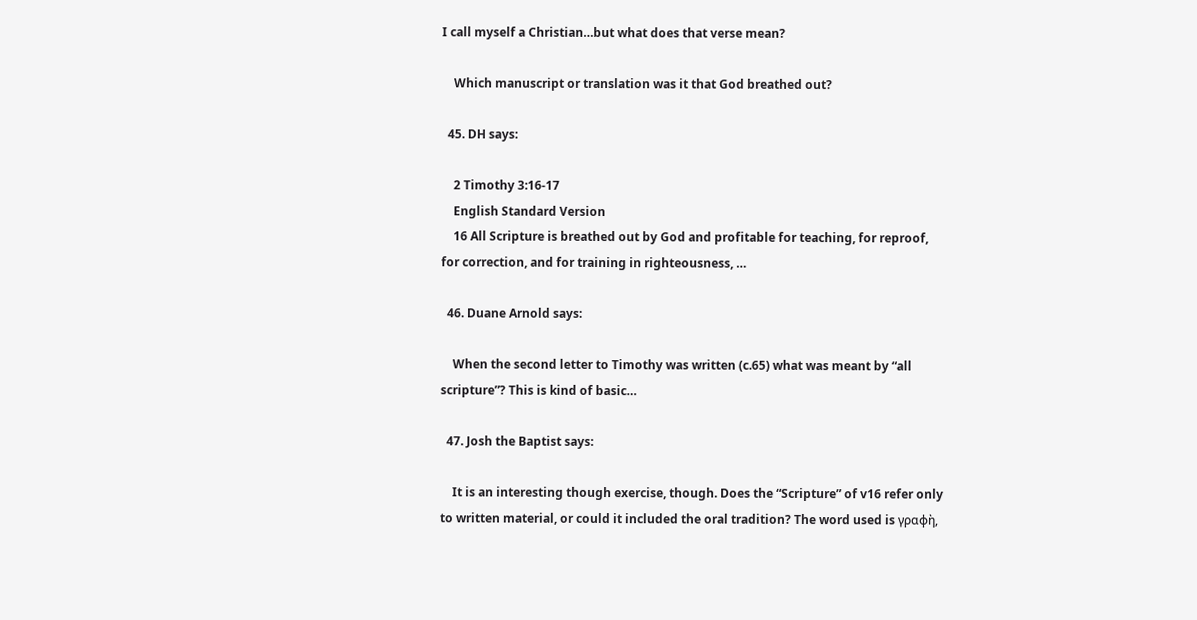I call myself a Christian…but what does that verse mean?

    Which manuscript or translation was it that God breathed out?

  45. DH says:

    2 Timothy 3:16-17
    English Standard Version
    16 All Scripture is breathed out by God and profitable for teaching, for reproof, for correction, and for training in righteousness, …

  46. Duane Arnold says:

    When the second letter to Timothy was written (c.65) what was meant by “all scripture”? This is kind of basic…

  47. Josh the Baptist says:

    It is an interesting though exercise, though. Does the “Scripture” of v16 refer only to written material, or could it included the oral tradition? The word used is γραφὴ,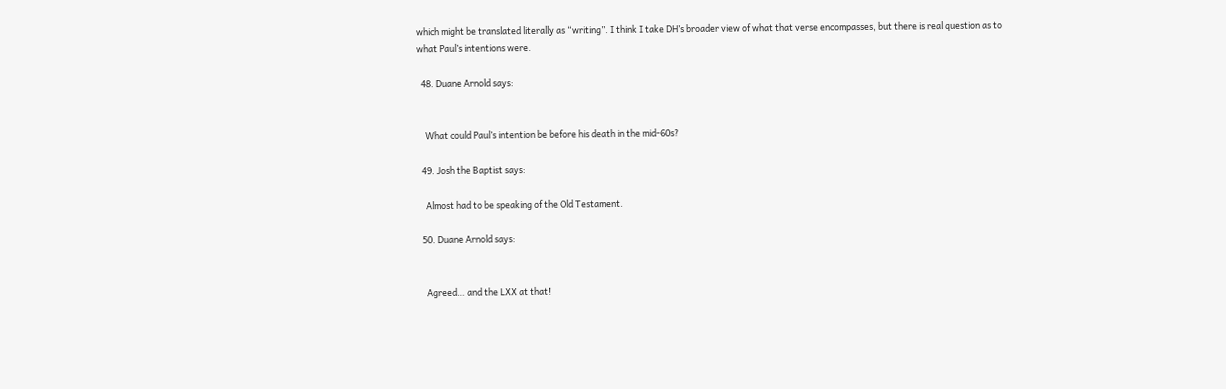which might be translated literally as “writing”. I think I take DH’s broader view of what that verse encompasses, but there is real question as to what Paul’s intentions were.

  48. Duane Arnold says:


    What could Paul’s intention be before his death in the mid-60s?

  49. Josh the Baptist says:

    Almost had to be speaking of the Old Testament.

  50. Duane Arnold says:


    Agreed… and the LXX at that!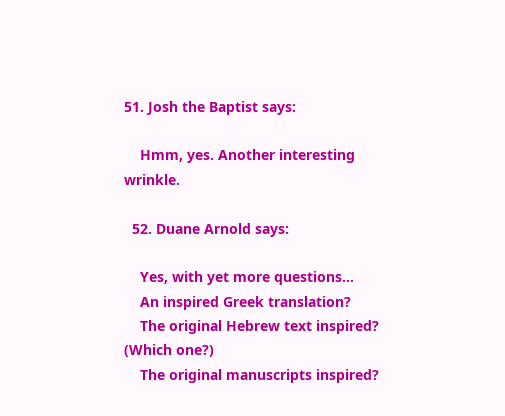51. Josh the Baptist says:

    Hmm, yes. Another interesting wrinkle.

  52. Duane Arnold says:

    Yes, with yet more questions…
    An inspired Greek translation?
    The original Hebrew text inspired? (Which one?)
    The original manuscripts inspired?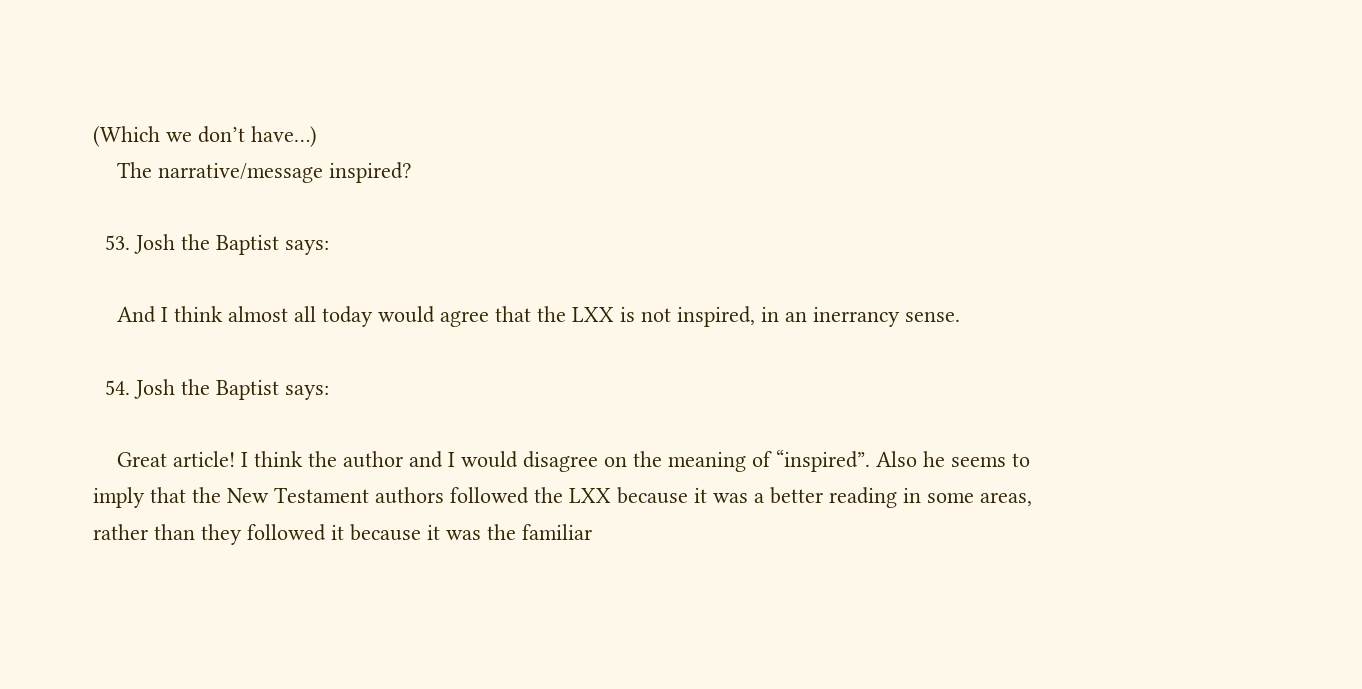(Which we don’t have…)
    The narrative/message inspired?

  53. Josh the Baptist says:

    And I think almost all today would agree that the LXX is not inspired, in an inerrancy sense.

  54. Josh the Baptist says:

    Great article! I think the author and I would disagree on the meaning of “inspired”. Also he seems to imply that the New Testament authors followed the LXX because it was a better reading in some areas, rather than they followed it because it was the familiar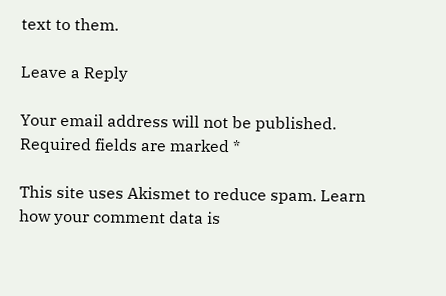text to them.

Leave a Reply

Your email address will not be published. Required fields are marked *

This site uses Akismet to reduce spam. Learn how your comment data is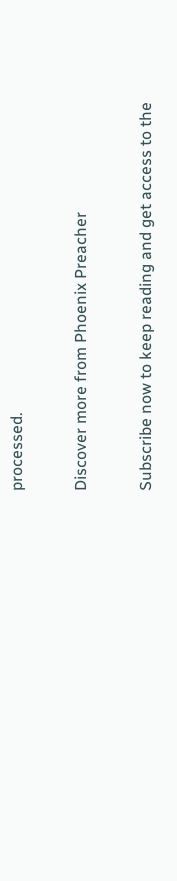processed.

Discover more from Phoenix Preacher

Subscribe now to keep reading and get access to the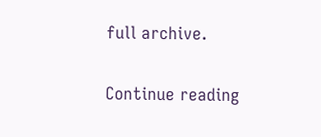full archive.

Continue reading